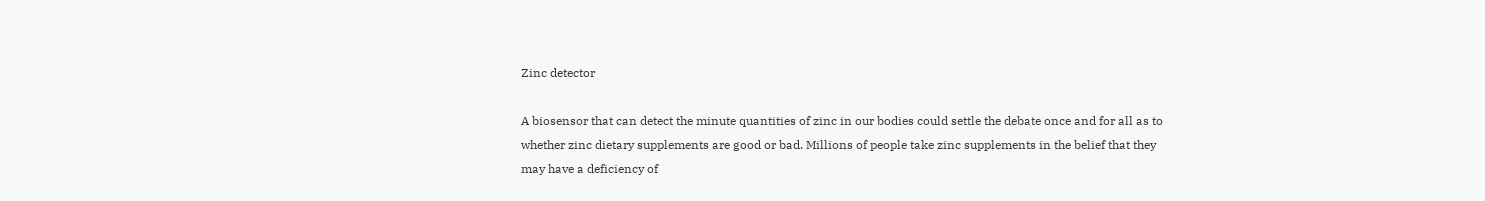Zinc detector

A biosensor that can detect the minute quantities of zinc in our bodies could settle the debate once and for all as to whether zinc dietary supplements are good or bad. Millions of people take zinc supplements in the belief that they may have a deficiency of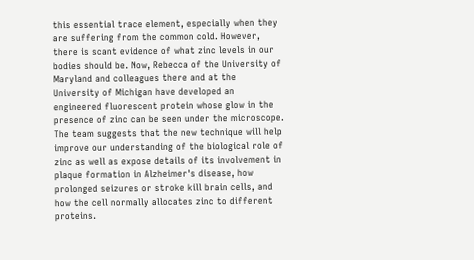this essential trace element, especially when they are suffering from the common cold. However, there is scant evidence of what zinc levels in our bodies should be. Now, Rebecca of the University of Maryland and colleagues there and at the University of Michigan have developed an engineered fluorescent protein whose glow in the presence of zinc can be seen under the microscope. The team suggests that the new technique will help improve our understanding of the biological role of zinc as well as expose details of its involvement in plaque formation in Alzheimer's disease, how prolonged seizures or stroke kill brain cells, and how the cell normally allocates zinc to different proteins.